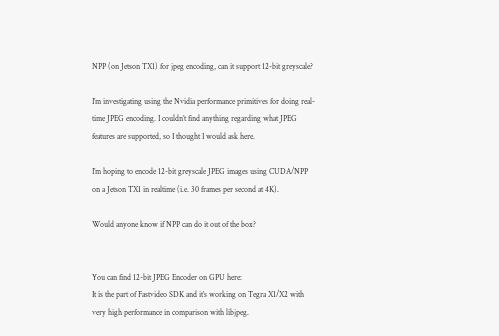NPP (on Jetson TX1) for jpeg encoding, can it support 12-bit greyscale?

I’m investigating using the Nvidia performance primitives for doing real-time JPEG encoding. I couldn’t find anything regarding what JPEG features are supported, so I thought I would ask here.

I’m hoping to encode 12-bit greyscale JPEG images using CUDA/NPP on a Jetson TX1 in realtime (i.e. 30 frames per second at 4K).

Would anyone know if NPP can do it out of the box?


You can find 12-bit JPEG Encoder on GPU here:
It is the part of Fastvideo SDK and it’s working on Tegra X1/X2 with very high performance in comparison with libjpeg.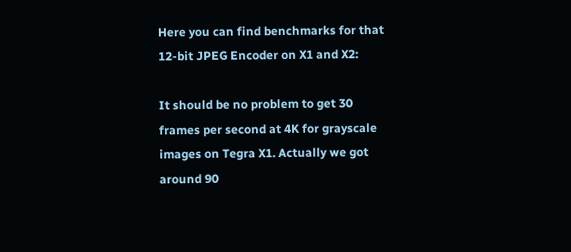Here you can find benchmarks for that 12-bit JPEG Encoder on X1 and X2:

It should be no problem to get 30 frames per second at 4K for grayscale images on Tegra X1. Actually we got around 90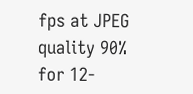fps at JPEG quality 90% for 12-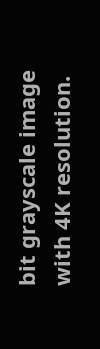bit grayscale image with 4K resolution.